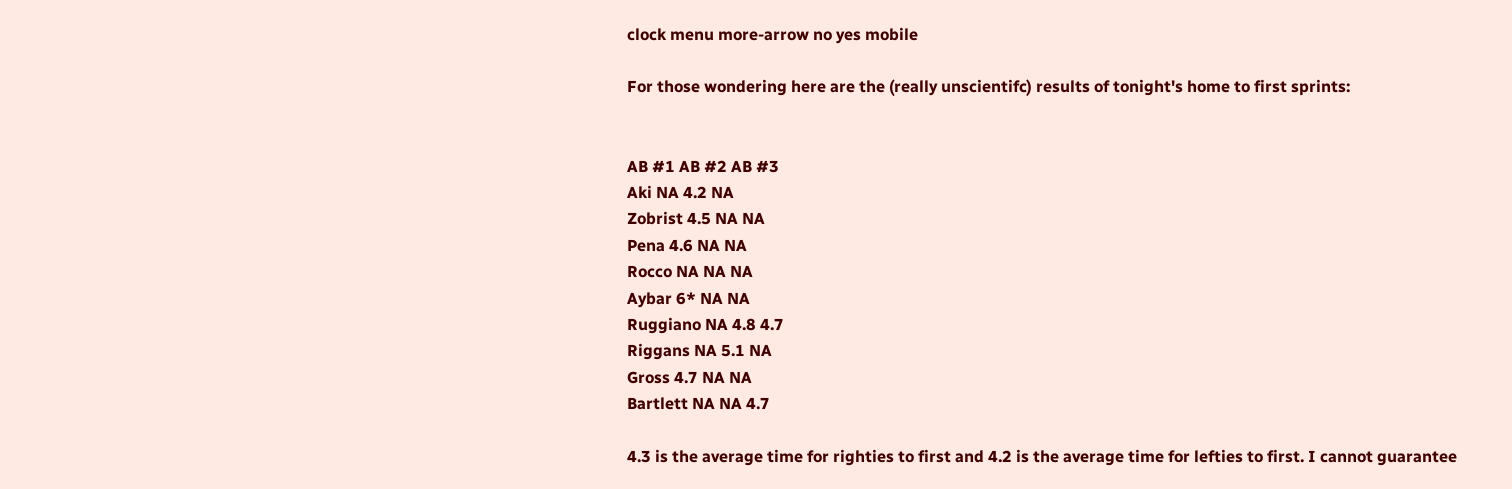clock menu more-arrow no yes mobile

For those wondering here are the (really unscientifc) results of tonight's home to first sprints:


AB #1 AB #2 AB #3
Aki NA 4.2 NA
Zobrist 4.5 NA NA
Pena 4.6 NA NA
Rocco NA NA NA
Aybar 6* NA NA
Ruggiano NA 4.8 4.7
Riggans NA 5.1 NA
Gross 4.7 NA NA
Bartlett NA NA 4.7

4.3 is the average time for righties to first and 4.2 is the average time for lefties to first. I cannot guarantee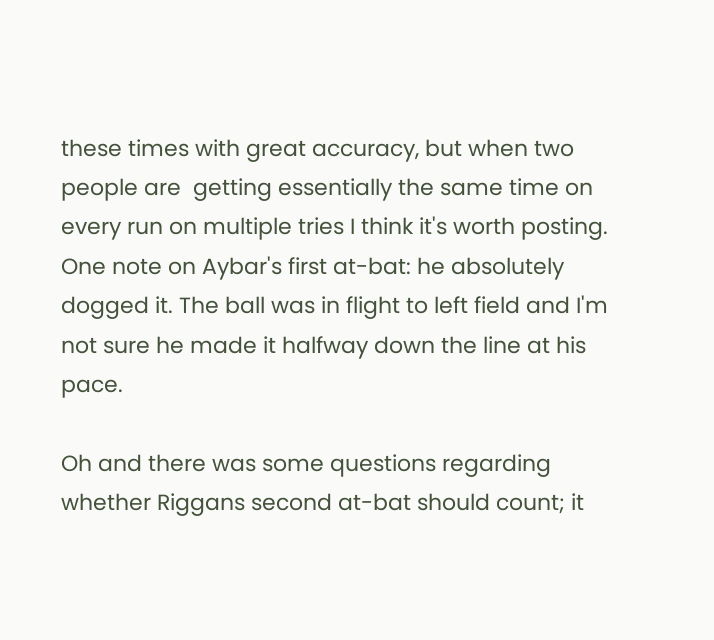these times with great accuracy, but when two people are  getting essentially the same time on every run on multiple tries I think it's worth posting. One note on Aybar's first at-bat: he absolutely dogged it. The ball was in flight to left field and I'm not sure he made it halfway down the line at his pace.

Oh and there was some questions regarding whether Riggans second at-bat should count; it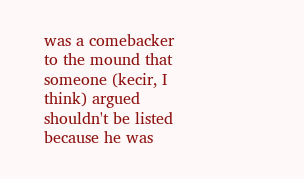was a comebacker to the mound that someone (kecir, I think) argued shouldn't be listed because he was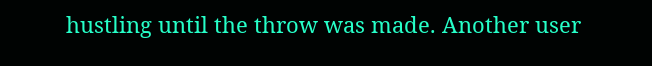hustling until the throw was made. Another user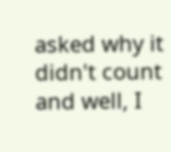asked why it didn't count and well, I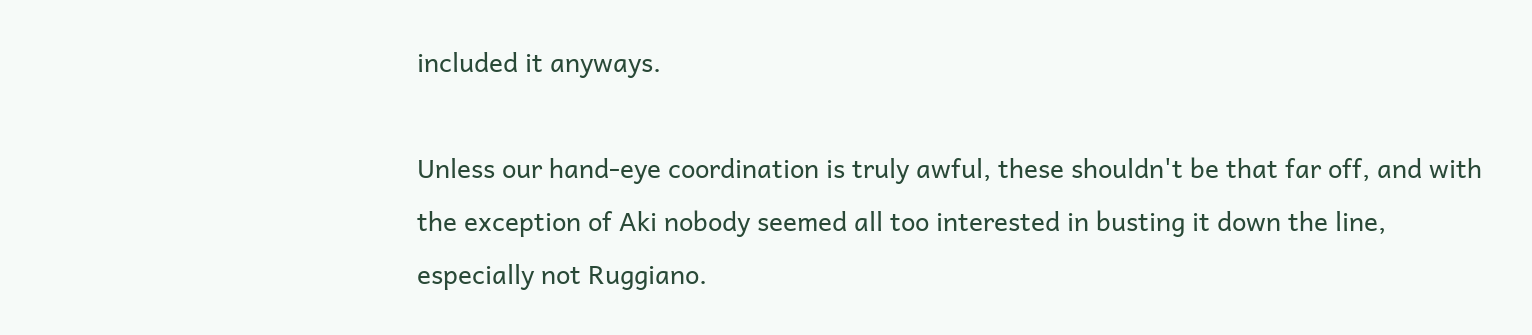included it anyways.

Unless our hand-eye coordination is truly awful, these shouldn't be that far off, and with the exception of Aki nobody seemed all too interested in busting it down the line, especially not Ruggiano.